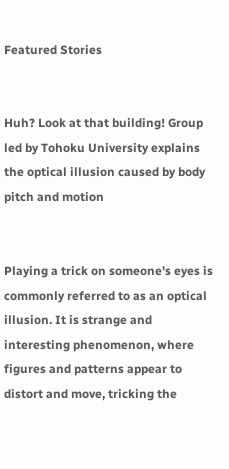Featured Stories


Huh? Look at that building! Group led by Tohoku University explains the optical illusion caused by body pitch and motion


Playing a trick on someone's eyes is commonly referred to as an optical illusion. It is strange and interesting phenomenon, where figures and patterns appear to distort and move, tricking the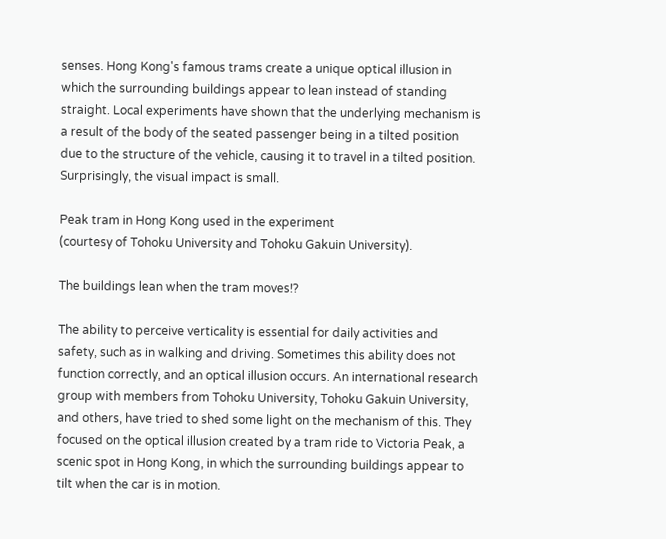senses. Hong Kong's famous trams create a unique optical illusion in which the surrounding buildings appear to lean instead of standing straight. Local experiments have shown that the underlying mechanism is a result of the body of the seated passenger being in a tilted position due to the structure of the vehicle, causing it to travel in a tilted position. Surprisingly, the visual impact is small.

Peak tram in Hong Kong used in the experiment
(courtesy of Tohoku University and Tohoku Gakuin University).

The buildings lean when the tram moves!?

The ability to perceive verticality is essential for daily activities and safety, such as in walking and driving. Sometimes this ability does not function correctly, and an optical illusion occurs. An international research group with members from Tohoku University, Tohoku Gakuin University, and others, have tried to shed some light on the mechanism of this. They focused on the optical illusion created by a tram ride to Victoria Peak, a scenic spot in Hong Kong, in which the surrounding buildings appear to tilt when the car is in motion.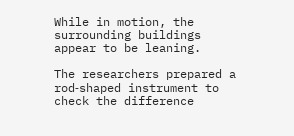While in motion, the surrounding buildings appear to be leaning.

The researchers prepared a rod‐shaped instrument to check the difference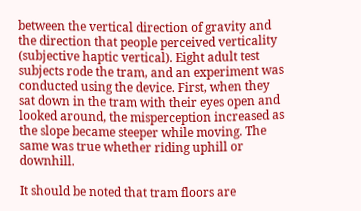between the vertical direction of gravity and the direction that people perceived verticality (subjective haptic vertical). Eight adult test subjects rode the tram, and an experiment was conducted using the device. First, when they sat down in the tram with their eyes open and looked around, the misperception increased as the slope became steeper while moving. The same was true whether riding uphill or downhill.

It should be noted that tram floors are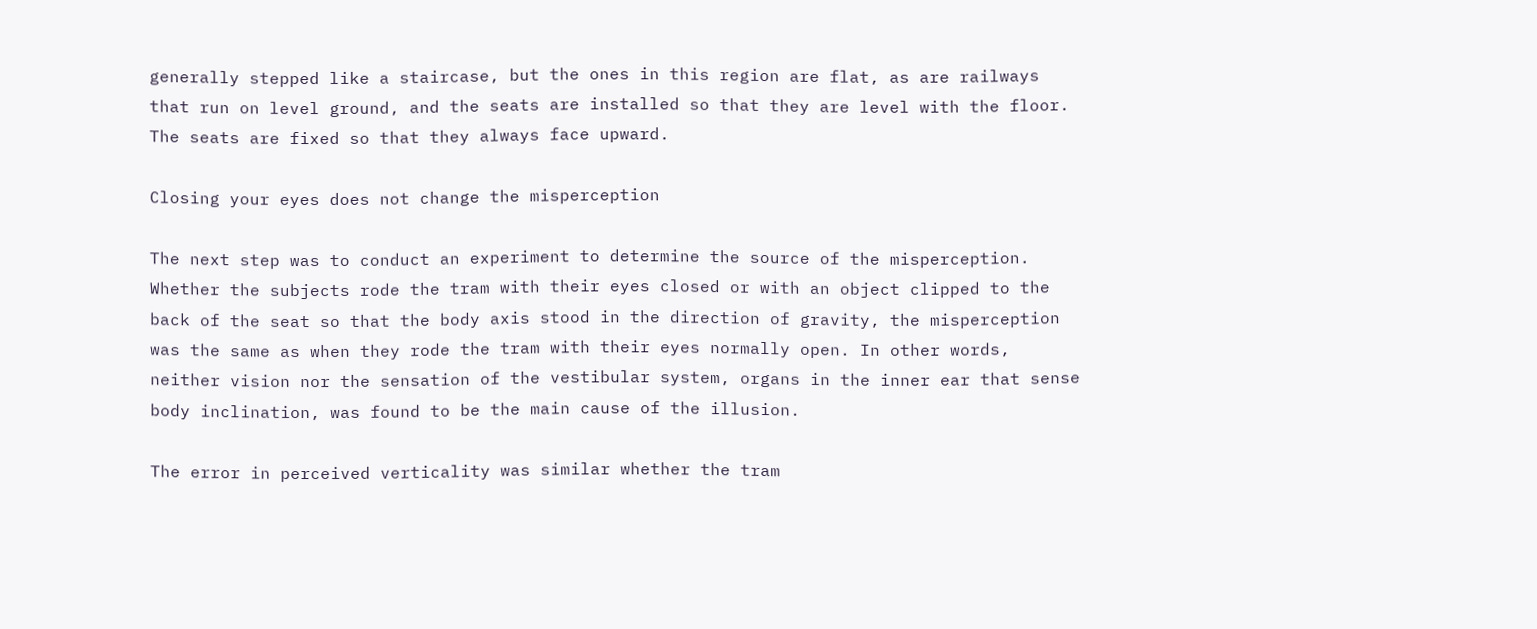generally stepped like a staircase, but the ones in this region are flat, as are railways that run on level ground, and the seats are installed so that they are level with the floor. The seats are fixed so that they always face upward.

Closing your eyes does not change the misperception

The next step was to conduct an experiment to determine the source of the misperception. Whether the subjects rode the tram with their eyes closed or with an object clipped to the back of the seat so that the body axis stood in the direction of gravity, the misperception was the same as when they rode the tram with their eyes normally open. In other words, neither vision nor the sensation of the vestibular system, organs in the inner ear that sense body inclination, was found to be the main cause of the illusion.

The error in perceived verticality was similar whether the tram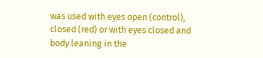was used with eyes open (control), closed (red) or with eyes closed and body leaning in the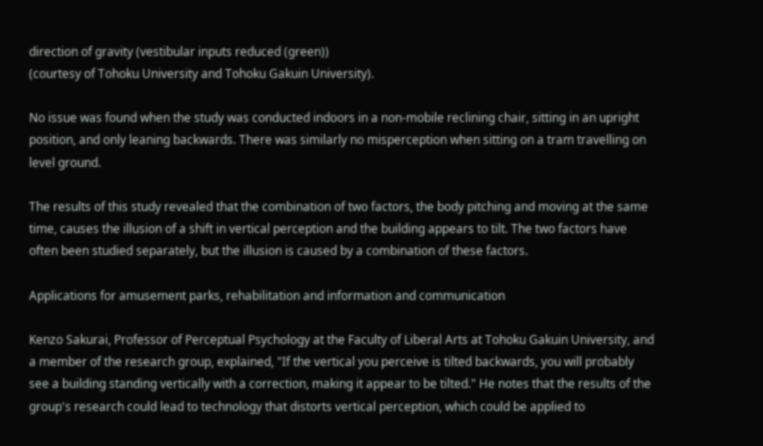direction of gravity (vestibular inputs reduced (green))
(courtesy of Tohoku University and Tohoku Gakuin University).

No issue was found when the study was conducted indoors in a non‐mobile reclining chair, sitting in an upright position, and only leaning backwards. There was similarly no misperception when sitting on a tram travelling on level ground.

The results of this study revealed that the combination of two factors, the body pitching and moving at the same time, causes the illusion of a shift in vertical perception and the building appears to tilt. The two factors have often been studied separately, but the illusion is caused by a combination of these factors.

Applications for amusement parks, rehabilitation and information and communication

Kenzo Sakurai, Professor of Perceptual Psychology at the Faculty of Liberal Arts at Tohoku Gakuin University, and a member of the research group, explained, "If the vertical you perceive is tilted backwards, you will probably see a building standing vertically with a correction, making it appear to be tilted." He notes that the results of the group's research could lead to technology that distorts vertical perception, which could be applied to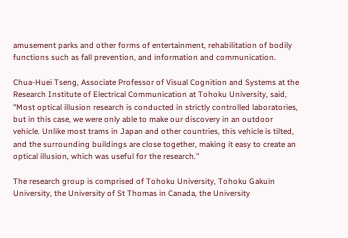amusement parks and other forms of entertainment, rehabilitation of bodily functions such as fall prevention, and information and communication.

Chua‐Huei Tseng, Associate Professor of Visual Cognition and Systems at the Research Institute of Electrical Communication at Tohoku University, said, "Most optical illusion research is conducted in strictly controlled laboratories, but in this case, we were only able to make our discovery in an outdoor vehicle. Unlike most trams in Japan and other countries, this vehicle is tilted, and the surrounding buildings are close together, making it easy to create an optical illusion, which was useful for the research."

The research group is comprised of Tohoku University, Tohoku Gakuin University, the University of St Thomas in Canada, the University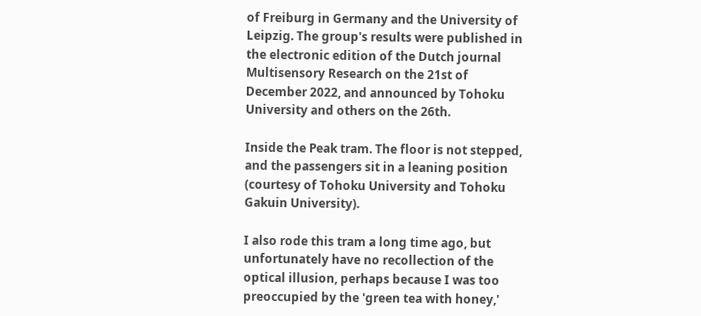of Freiburg in Germany and the University of Leipzig. The group's results were published in the electronic edition of the Dutch journal Multisensory Research on the 21st of December 2022, and announced by Tohoku University and others on the 26th.

Inside the Peak tram. The floor is not stepped, and the passengers sit in a leaning position
(courtesy of Tohoku University and Tohoku Gakuin University).

I also rode this tram a long time ago, but unfortunately have no recollection of the optical illusion, perhaps because I was too preoccupied by the 'green tea with honey,'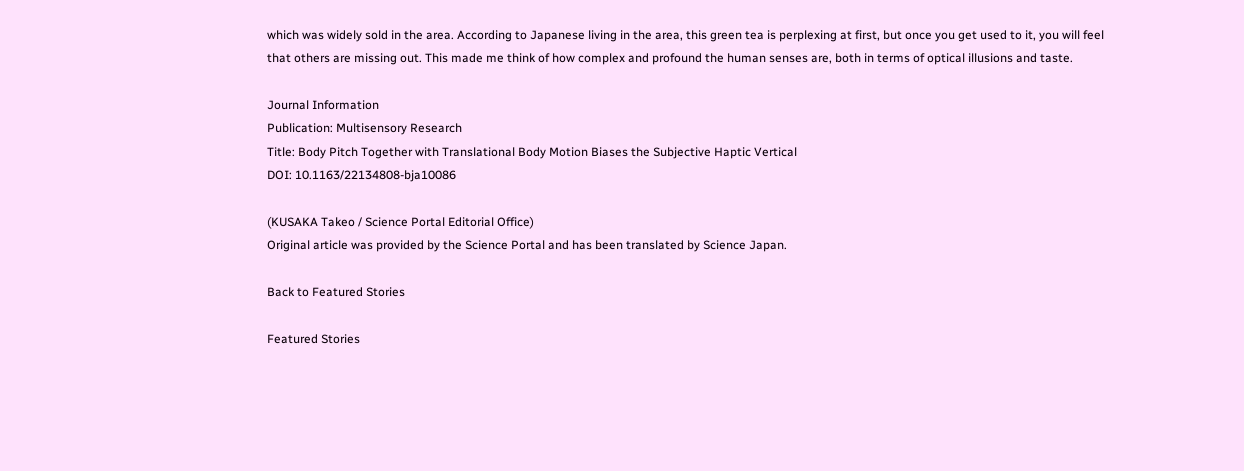which was widely sold in the area. According to Japanese living in the area, this green tea is perplexing at first, but once you get used to it, you will feel that others are missing out. This made me think of how complex and profound the human senses are, both in terms of optical illusions and taste.

Journal Information
Publication: Multisensory Research
Title: Body Pitch Together with Translational Body Motion Biases the Subjective Haptic Vertical
DOI: 10.1163/22134808‐bja10086

(KUSAKA Takeo / Science Portal Editorial Office)
Original article was provided by the Science Portal and has been translated by Science Japan.

Back to Featured Stories

Featured Stories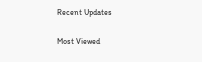Recent Updates

Most Viewed